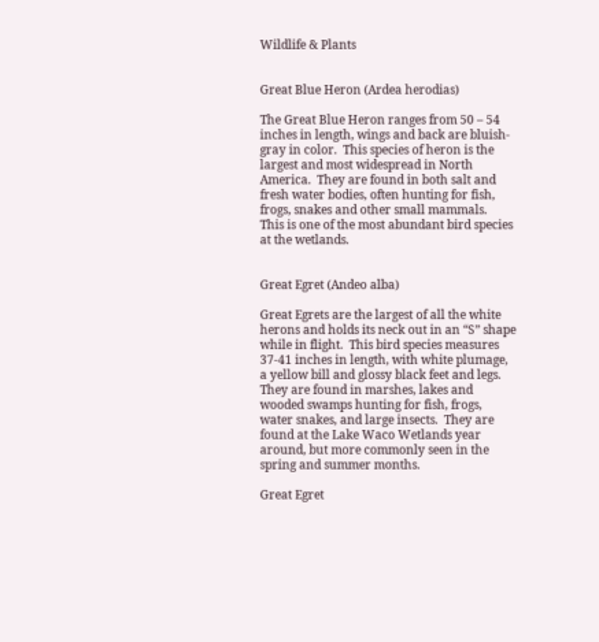Wildlife & Plants


Great Blue Heron (Ardea herodias)

The Great Blue Heron ranges from 50 – 54 inches in length, wings and back are bluish-gray in color.  This species of heron is the largest and most widespread in North America.  They are found in both salt and fresh water bodies, often hunting for fish, frogs, snakes and other small mammals.  This is one of the most abundant bird species at the wetlands.


Great Egret (Andeo alba)

Great Egrets are the largest of all the white herons and holds its neck out in an “S” shape while in flight.  This bird species measures 37-41 inches in length, with white plumage, a yellow bill and glossy black feet and legs. They are found in marshes, lakes and wooded swamps hunting for fish, frogs, water snakes, and large insects.  They are found at the Lake Waco Wetlands year around, but more commonly seen in the spring and summer months.

Great Egret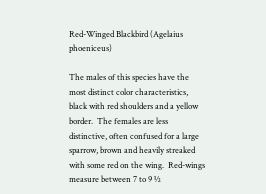Red-Winged Blackbird (Agelaius phoeniceus)

The males of this species have the most distinct color characteristics, black with red shoulders and a yellow border.  The females are less distinctive, often confused for a large sparrow, brown and heavily streaked with some red on the wing.  Red-wings measure between 7 to 9 ½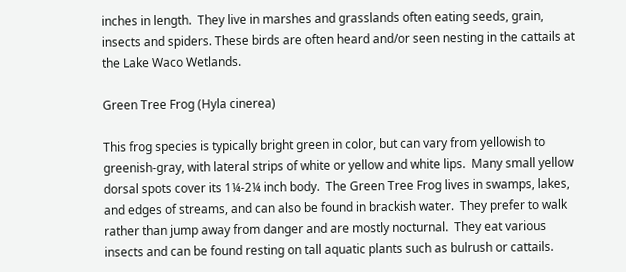inches in length.  They live in marshes and grasslands often eating seeds, grain, insects and spiders. These birds are often heard and/or seen nesting in the cattails at the Lake Waco Wetlands.

Green Tree Frog (Hyla cinerea)

This frog species is typically bright green in color, but can vary from yellowish to greenish-gray, with lateral strips of white or yellow and white lips.  Many small yellow dorsal spots cover its 1¼-2¼ inch body.  The Green Tree Frog lives in swamps, lakes, and edges of streams, and can also be found in brackish water.  They prefer to walk rather than jump away from danger and are mostly nocturnal.  They eat various insects and can be found resting on tall aquatic plants such as bulrush or cattails.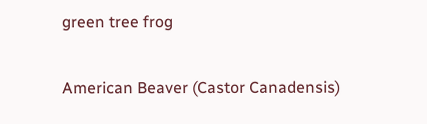green tree frog

American Beaver (Castor Canadensis)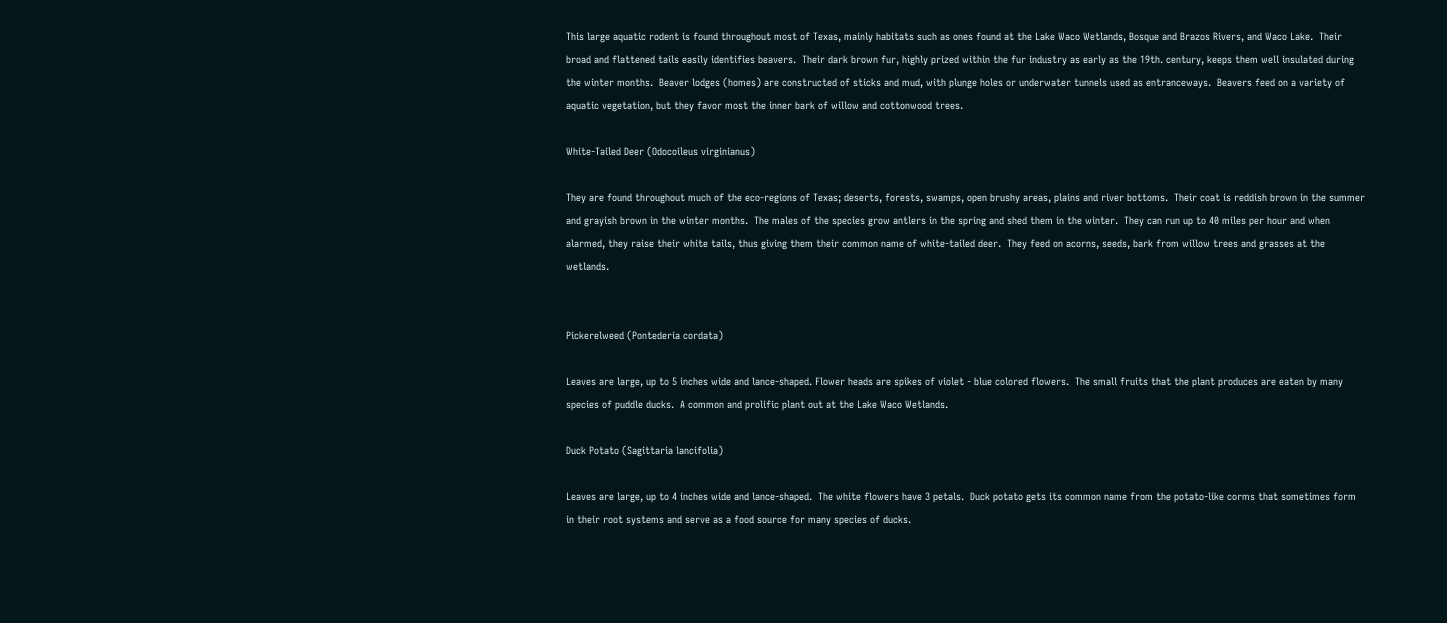This large aquatic rodent is found throughout most of Texas, mainly habitats such as ones found at the Lake Waco Wetlands, Bosque and Brazos Rivers, and Waco Lake.  Their broad and flattened tails easily identifies beavers.  Their dark brown fur, highly prized within the fur industry as early as the 19th. century, keeps them well insulated during the winter months.  Beaver lodges (homes) are constructed of sticks and mud, with plunge holes or underwater tunnels used as entranceways.  Beavers feed on a variety of aquatic vegetation, but they favor most the inner bark of willow and cottonwood trees.

White-Tailed Deer (Odocoileus virginianus)

They are found throughout much of the eco-regions of Texas; deserts, forests, swamps, open brushy areas, plains and river bottoms.  Their coat is reddish brown in the summer and grayish brown in the winter months.  The males of the species grow antlers in the spring and shed them in the winter.  They can run up to 40 miles per hour and when alarmed, they raise their white tails, thus giving them their common name of white-tailed deer.  They feed on acorns, seeds, bark from willow trees and grasses at the wetlands.


Pickerelweed (Pontederia cordata)

Leaves are large, up to 5 inches wide and lance-shaped. Flower heads are spikes of violet - blue colored flowers.  The small fruits that the plant produces are eaten by many species of puddle ducks.  A common and prolific plant out at the Lake Waco Wetlands.

Duck Potato (Sagittaria lancifolia)

Leaves are large, up to 4 inches wide and lance-shaped.  The white flowers have 3 petals.  Duck potato gets its common name from the potato-like corms that sometimes form in their root systems and serve as a food source for many species of ducks.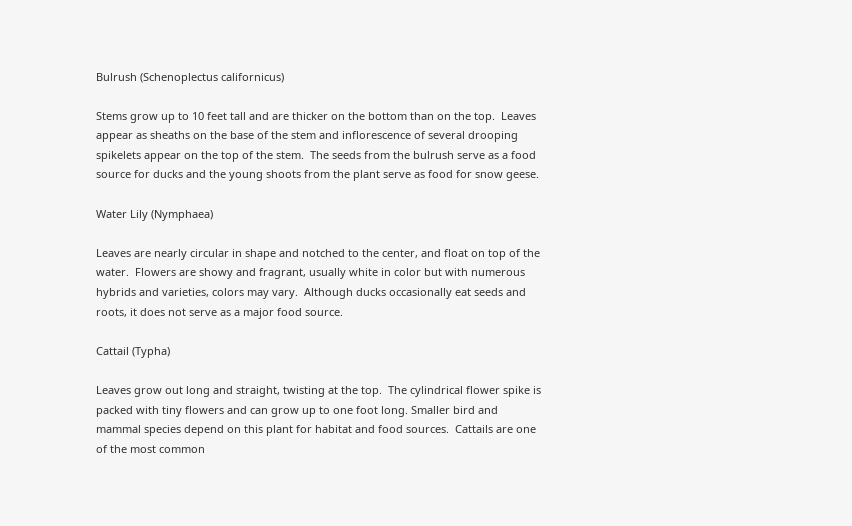Bulrush (Schenoplectus californicus)

Stems grow up to 10 feet tall and are thicker on the bottom than on the top.  Leaves appear as sheaths on the base of the stem and inflorescence of several drooping spikelets appear on the top of the stem.  The seeds from the bulrush serve as a food source for ducks and the young shoots from the plant serve as food for snow geese.

Water Lily (Nymphaea)

Leaves are nearly circular in shape and notched to the center, and float on top of the water.  Flowers are showy and fragrant, usually white in color but with numerous hybrids and varieties, colors may vary.  Although ducks occasionally eat seeds and roots, it does not serve as a major food source.

Cattail (Typha)

Leaves grow out long and straight, twisting at the top.  The cylindrical flower spike is packed with tiny flowers and can grow up to one foot long. Smaller bird and mammal species depend on this plant for habitat and food sources.  Cattails are one of the most common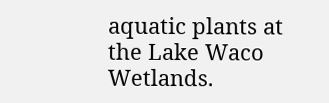aquatic plants at the Lake Waco Wetlands.